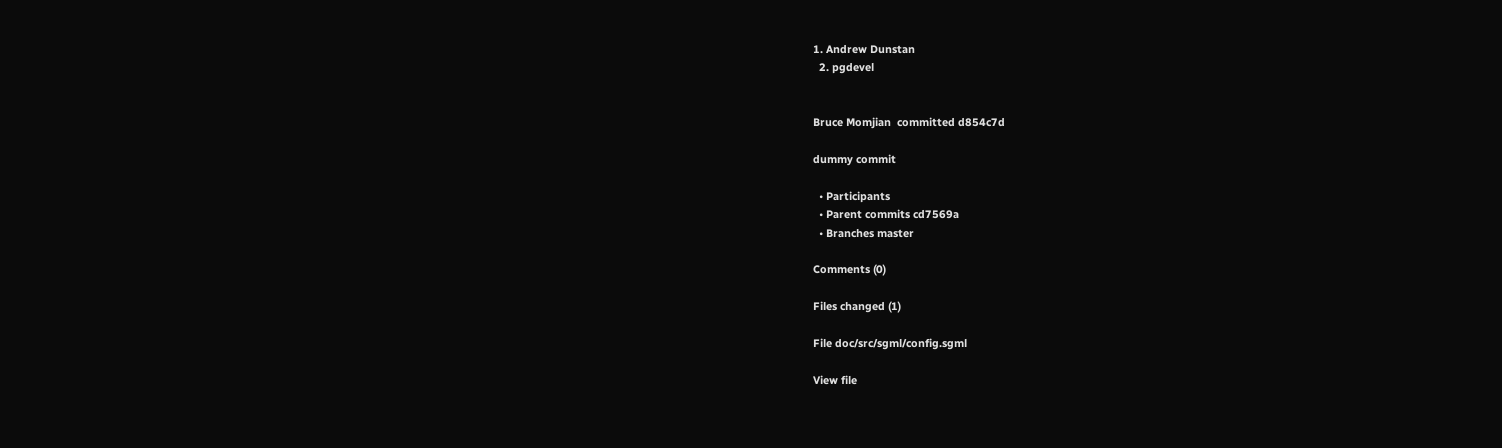1. Andrew Dunstan
  2. pgdevel


Bruce Momjian  committed d854c7d

dummy commit

  • Participants
  • Parent commits cd7569a
  • Branches master

Comments (0)

Files changed (1)

File doc/src/sgml/config.sgml

View file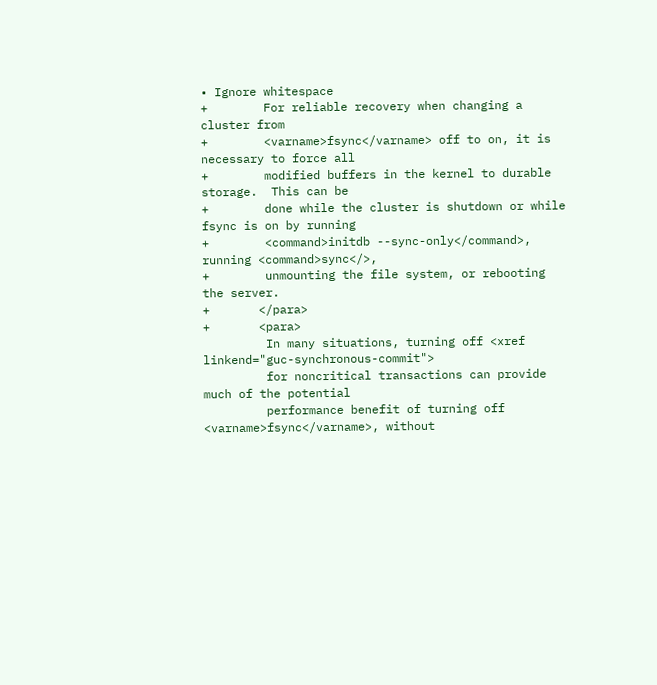• Ignore whitespace
+        For reliable recovery when changing a cluster from
+        <varname>fsync</varname> off to on, it is necessary to force all
+        modified buffers in the kernel to durable storage.  This can be
+        done while the cluster is shutdown or while fsync is on by running
+        <command>initdb --sync-only</command>, running <command>sync</>,
+        unmounting the file system, or rebooting the server.
+       </para>
+       <para>
         In many situations, turning off <xref linkend="guc-synchronous-commit">
         for noncritical transactions can provide much of the potential
         performance benefit of turning off <varname>fsync</varname>, without